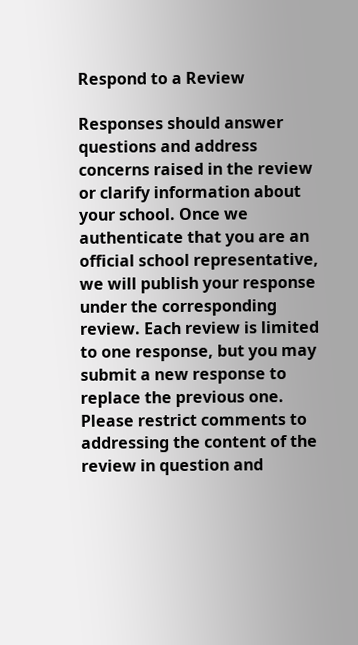Respond to a Review

Responses should answer questions and address concerns raised in the review or clarify information about your school. Once we authenticate that you are an official school representative, we will publish your response under the corresponding review. Each review is limited to one response, but you may submit a new response to replace the previous one. Please restrict comments to addressing the content of the review in question and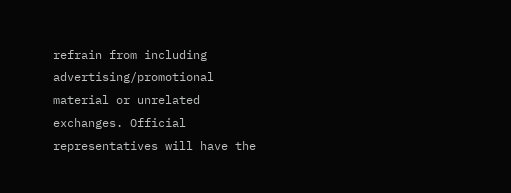refrain from including advertising/promotional material or unrelated exchanges. Official representatives will have the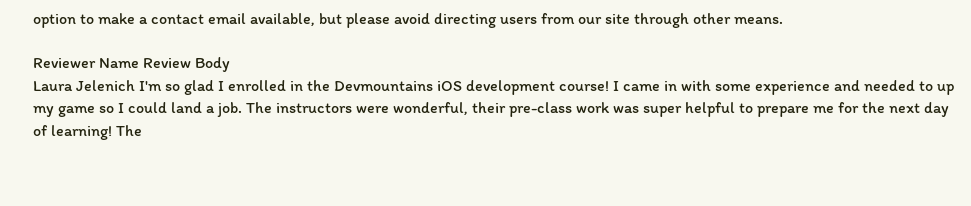option to make a contact email available, but please avoid directing users from our site through other means.

Reviewer Name Review Body
Laura Jelenich I'm so glad I enrolled in the Devmountains iOS development course! I came in with some experience and needed to up my game so I could land a job. The instructors were wonderful, their pre-class work was super helpful to prepare me for the next day of learning! The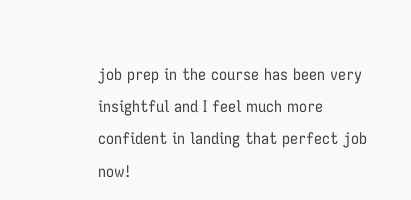job prep in the course has been very insightful and I feel much more confident in landing that perfect job now!